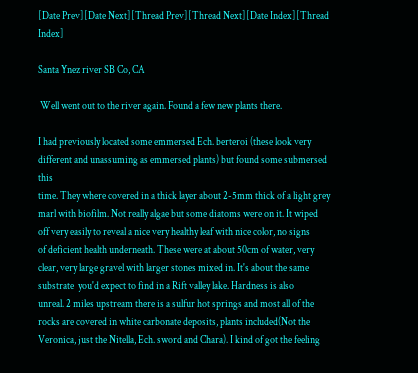[Date Prev][Date Next][Thread Prev][Thread Next][Date Index][Thread Index]

Santa Ynez river SB Co, CA

 Well went out to the river again. Found a few new plants there.

I had previously located some emmersed Ech. berteroi (these look very
different and unassuming as emmersed plants) but found some submersed this
time. They where covered in a thick layer about 2-5mm thick of a light grey
marl with biofilm. Not really algae but some diatoms were on it. It wiped
off very easily to reveal a nice very healthy leaf with nice color, no signs
of deficient health underneath. These were at about 50cm of water, very
clear, very large gravel with larger stones mixed in. It's about the same
substrate  you'd expect to find in a Rift valley lake. Hardness is also
unreal. 2 miles upstream there is a sulfur hot springs and most all of the
rocks are covered in white carbonate deposits, plants included(Not the
Veronica, just the Nitella, Ech. sword and Chara). I kind of got the feeling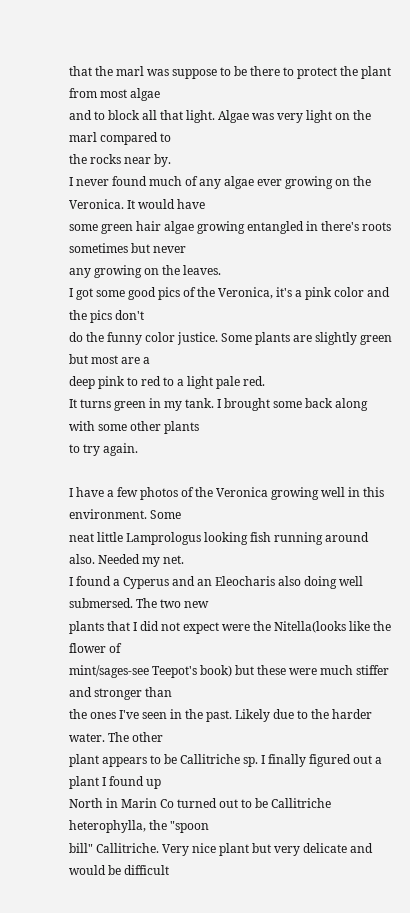that the marl was suppose to be there to protect the plant from most algae
and to block all that light. Algae was very light on the marl compared to
the rocks near by.
I never found much of any algae ever growing on the Veronica. It would have
some green hair algae growing entangled in there's roots sometimes but never
any growing on the leaves.
I got some good pics of the Veronica, it's a pink color and the pics don't
do the funny color justice. Some plants are slightly green but most are a
deep pink to red to a light pale red.
It turns green in my tank. I brought some back along with some other plants
to try again.

I have a few photos of the Veronica growing well in this environment. Some
neat little Lamprologus looking fish running around also. Needed my net.
I found a Cyperus and an Eleocharis also doing well submersed. The two new
plants that I did not expect were the Nitella(looks like the flower of
mint/sages-see Teepot's book) but these were much stiffer and stronger than
the ones I've seen in the past. Likely due to the harder water. The other
plant appears to be Callitriche sp. I finally figured out a plant I found up
North in Marin Co turned out to be Callitriche heterophylla, the "spoon
bill" Callitriche. Very nice plant but very delicate and would be difficult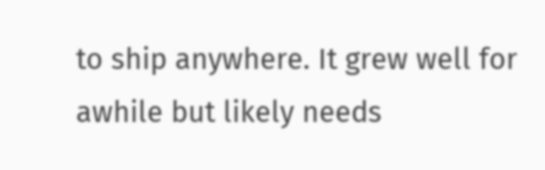to ship anywhere. It grew well for awhile but likely needs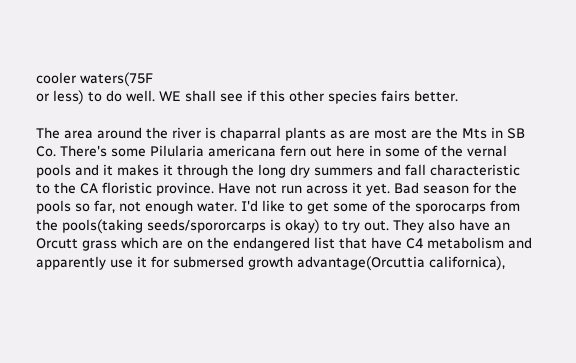cooler waters(75F
or less) to do well. WE shall see if this other species fairs better.

The area around the river is chaparral plants as are most are the Mts in SB
Co. There's some Pilularia americana fern out here in some of the vernal
pools and it makes it through the long dry summers and fall characteristic
to the CA floristic province. Have not run across it yet. Bad season for the
pools so far, not enough water. I'd like to get some of the sporocarps from
the pools(taking seeds/spororcarps is okay) to try out. They also have an
Orcutt grass which are on the endangered list that have C4 metabolism and
apparently use it for submersed growth advantage(Orcuttia californica),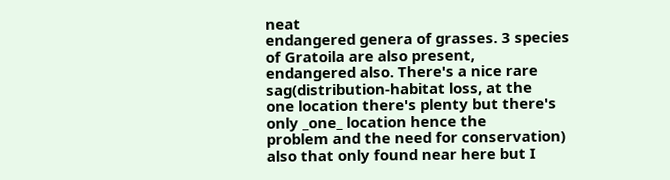neat
endangered genera of grasses. 3 species of Gratoila are also present,
endangered also. There's a nice rare sag(distribution-habitat loss, at the
one location there's plenty but there's only _one_ location hence the
problem and the need for conservation) also that only found near here but I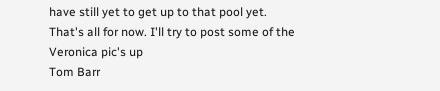have still yet to get up to that pool yet.
That's all for now. I'll try to post some of the Veronica pic's up
Tom Barr